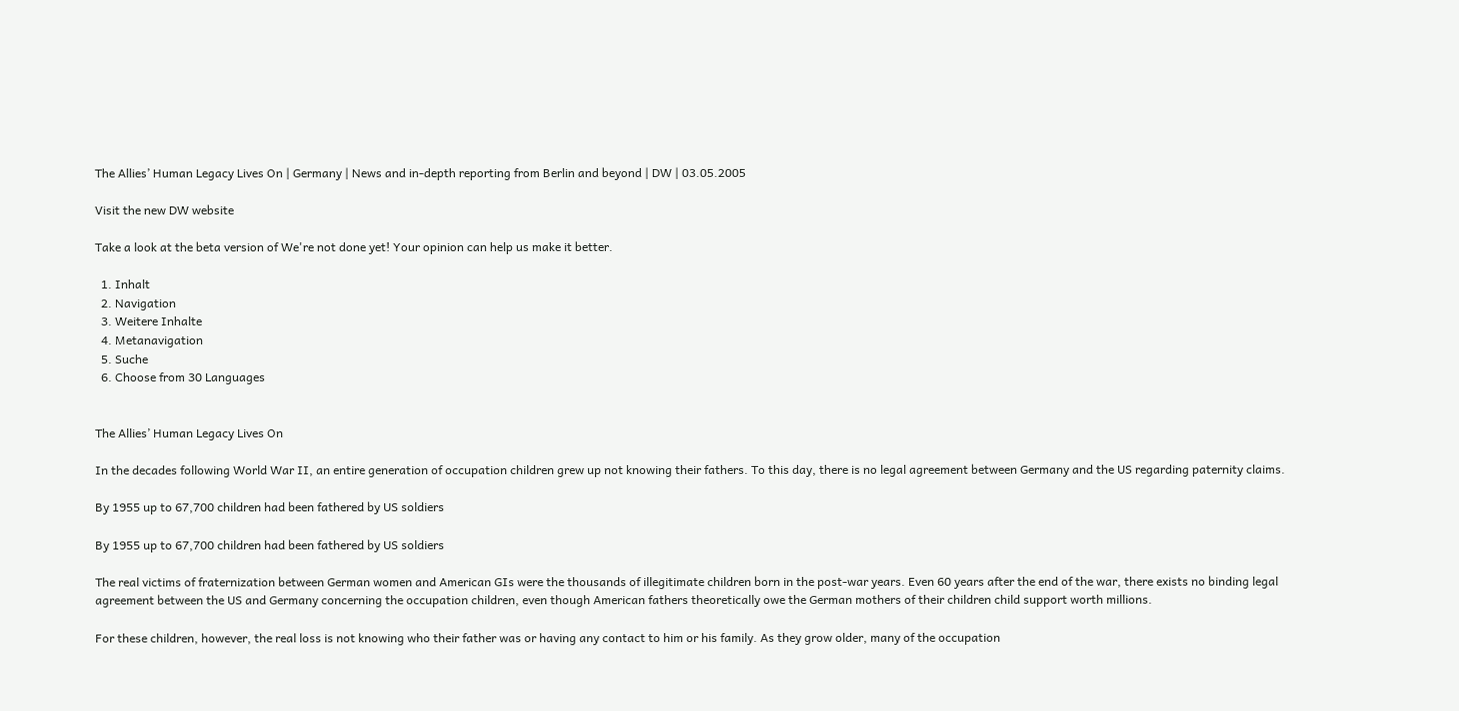The Allies’ Human Legacy Lives On | Germany | News and in-depth reporting from Berlin and beyond | DW | 03.05.2005

Visit the new DW website

Take a look at the beta version of We're not done yet! Your opinion can help us make it better.

  1. Inhalt
  2. Navigation
  3. Weitere Inhalte
  4. Metanavigation
  5. Suche
  6. Choose from 30 Languages


The Allies’ Human Legacy Lives On

In the decades following World War II, an entire generation of occupation children grew up not knowing their fathers. To this day, there is no legal agreement between Germany and the US regarding paternity claims.

By 1955 up to 67,700 children had been fathered by US soldiers

By 1955 up to 67,700 children had been fathered by US soldiers

The real victims of fraternization between German women and American GIs were the thousands of illegitimate children born in the post-war years. Even 60 years after the end of the war, there exists no binding legal agreement between the US and Germany concerning the occupation children, even though American fathers theoretically owe the German mothers of their children child support worth millions.

For these children, however, the real loss is not knowing who their father was or having any contact to him or his family. As they grow older, many of the occupation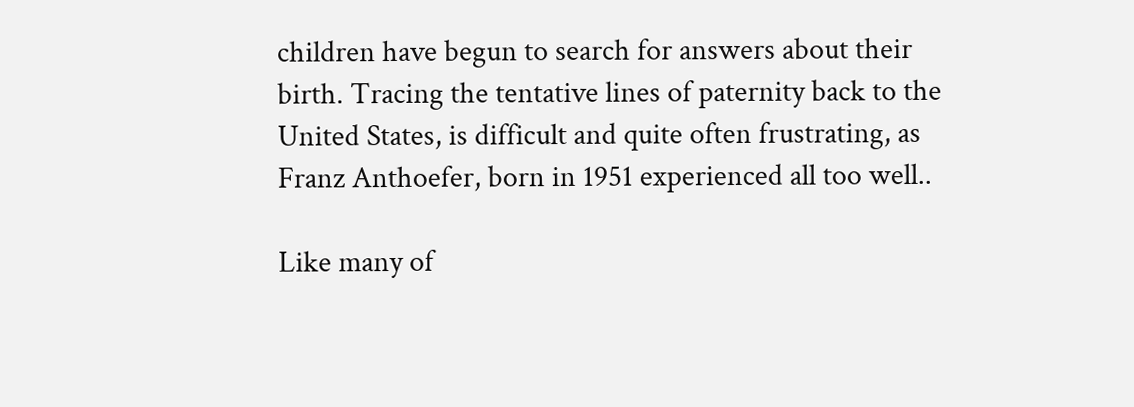children have begun to search for answers about their birth. Tracing the tentative lines of paternity back to the United States, is difficult and quite often frustrating, as Franz Anthoefer, born in 1951 experienced all too well..

Like many of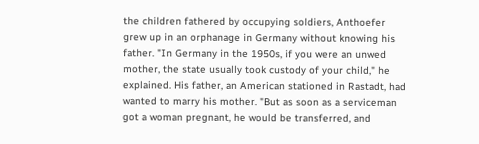the children fathered by occupying soldiers, Anthoefer grew up in an orphanage in Germany without knowing his father. "In Germany in the 1950s, if you were an unwed mother, the state usually took custody of your child," he explained. His father, an American stationed in Rastadt, had wanted to marry his mother. "But as soon as a serviceman got a woman pregnant, he would be transferred, and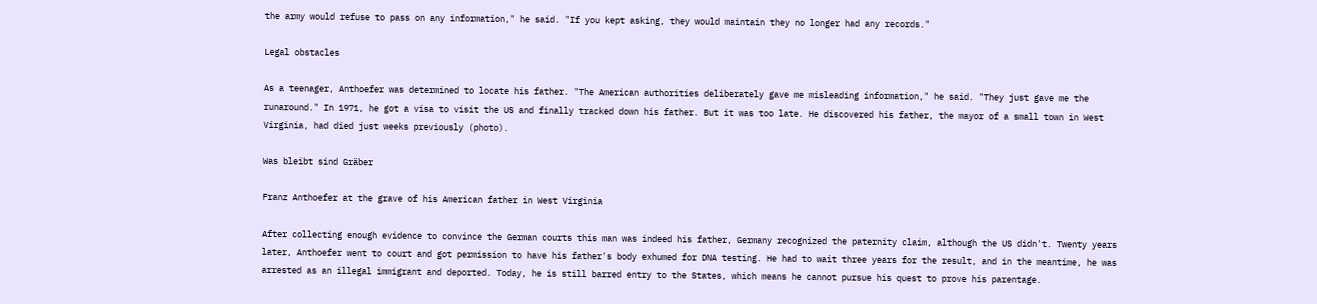the army would refuse to pass on any information," he said. "If you kept asking, they would maintain they no longer had any records."

Legal obstacles

As a teenager, Anthoefer was determined to locate his father. "The American authorities deliberately gave me misleading information," he said. "They just gave me the runaround." In 1971, he got a visa to visit the US and finally tracked down his father. But it was too late. He discovered his father, the mayor of a small town in West Virginia, had died just weeks previously (photo).

Was bleibt sind Gräber

Franz Anthoefer at the grave of his American father in West Virginia

After collecting enough evidence to convince the German courts this man was indeed his father, Germany recognized the paternity claim, although the US didn't. Twenty years later, Anthoefer went to court and got permission to have his father's body exhumed for DNA testing. He had to wait three years for the result, and in the meantime, he was arrested as an illegal immigrant and deported. Today, he is still barred entry to the States, which means he cannot pursue his quest to prove his parentage.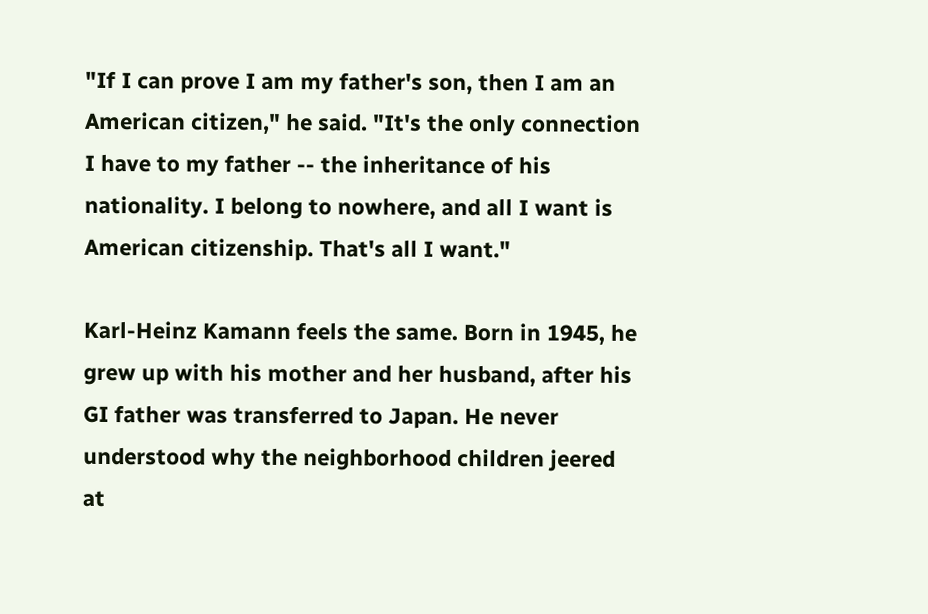"If I can prove I am my father's son, then I am an American citizen," he said. "It's the only connection I have to my father -- the inheritance of his nationality. I belong to nowhere, and all I want is American citizenship. That's all I want."

Karl-Heinz Kamann feels the same. Born in 1945, he grew up with his mother and her husband, after his GI father was transferred to Japan. He never understood why the neighborhood children jeered at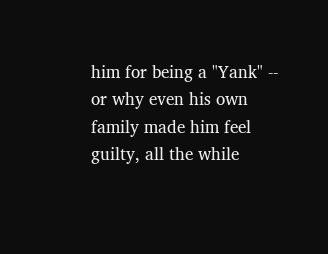him for being a "Yank" -- or why even his own family made him feel guilty, all the while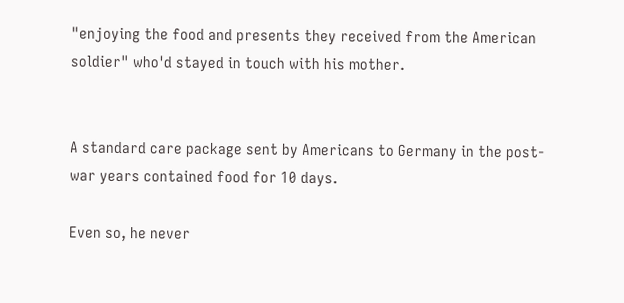"enjoying the food and presents they received from the American soldier" who'd stayed in touch with his mother.


A standard care package sent by Americans to Germany in the post-war years contained food for 10 days.

Even so, he never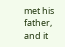met his father, and it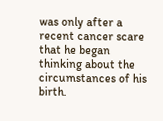was only after a recent cancer scare that he began thinking about the circumstances of his birth.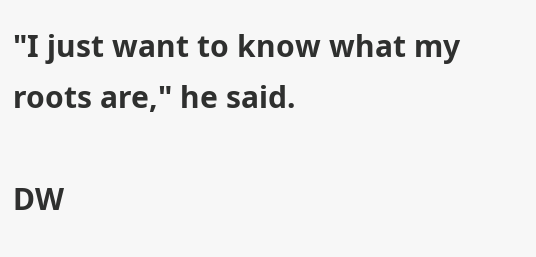"I just want to know what my roots are," he said.

DW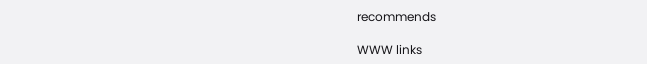recommends

WWW links